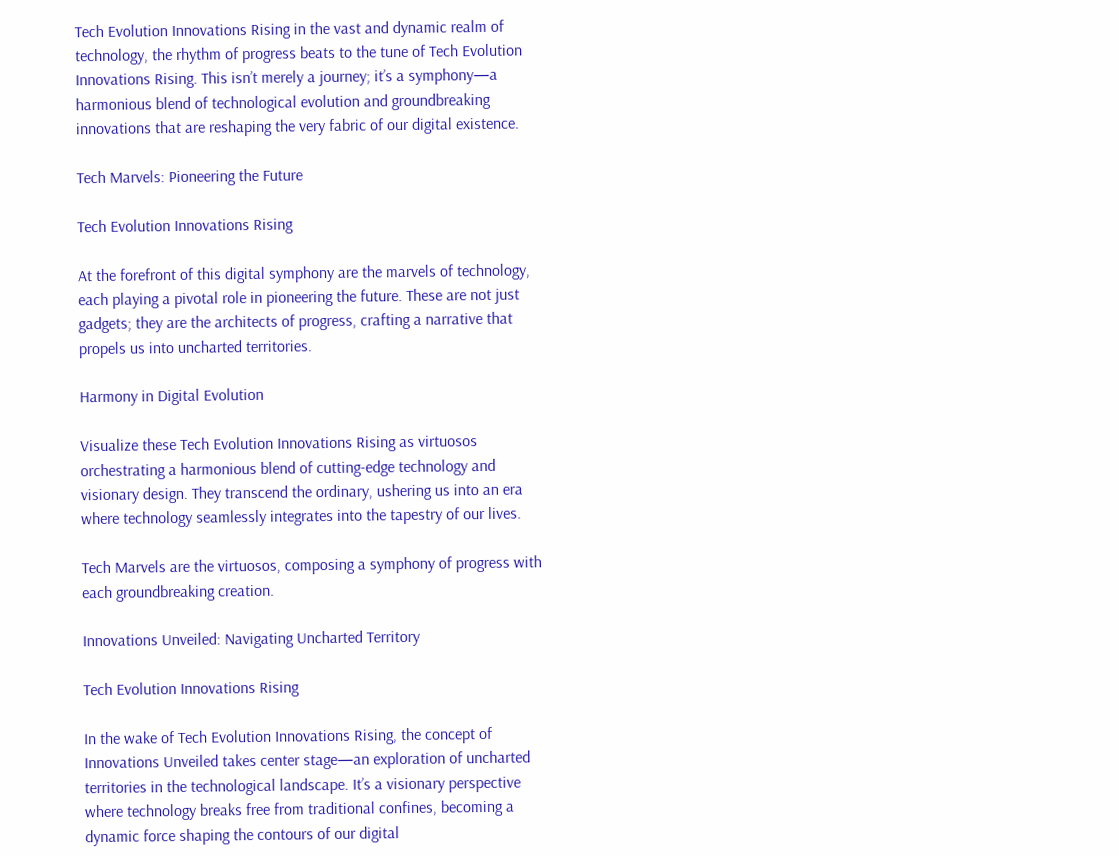Tech Evolution Innovations Rising in the vast and dynamic realm of technology, the rhythm of progress beats to the tune of Tech Evolution Innovations Rising. This isn’t merely a journey; it’s a symphony—a harmonious blend of technological evolution and groundbreaking innovations that are reshaping the very fabric of our digital existence.

Tech Marvels: Pioneering the Future

Tech Evolution Innovations Rising

At the forefront of this digital symphony are the marvels of technology, each playing a pivotal role in pioneering the future. These are not just gadgets; they are the architects of progress, crafting a narrative that propels us into uncharted territories.

Harmony in Digital Evolution

Visualize these Tech Evolution Innovations Rising as virtuosos orchestrating a harmonious blend of cutting-edge technology and visionary design. They transcend the ordinary, ushering us into an era where technology seamlessly integrates into the tapestry of our lives.

Tech Marvels are the virtuosos, composing a symphony of progress with each groundbreaking creation.

Innovations Unveiled: Navigating Uncharted Territory

Tech Evolution Innovations Rising

In the wake of Tech Evolution Innovations Rising, the concept of Innovations Unveiled takes center stage—an exploration of uncharted territories in the technological landscape. It’s a visionary perspective where technology breaks free from traditional confines, becoming a dynamic force shaping the contours of our digital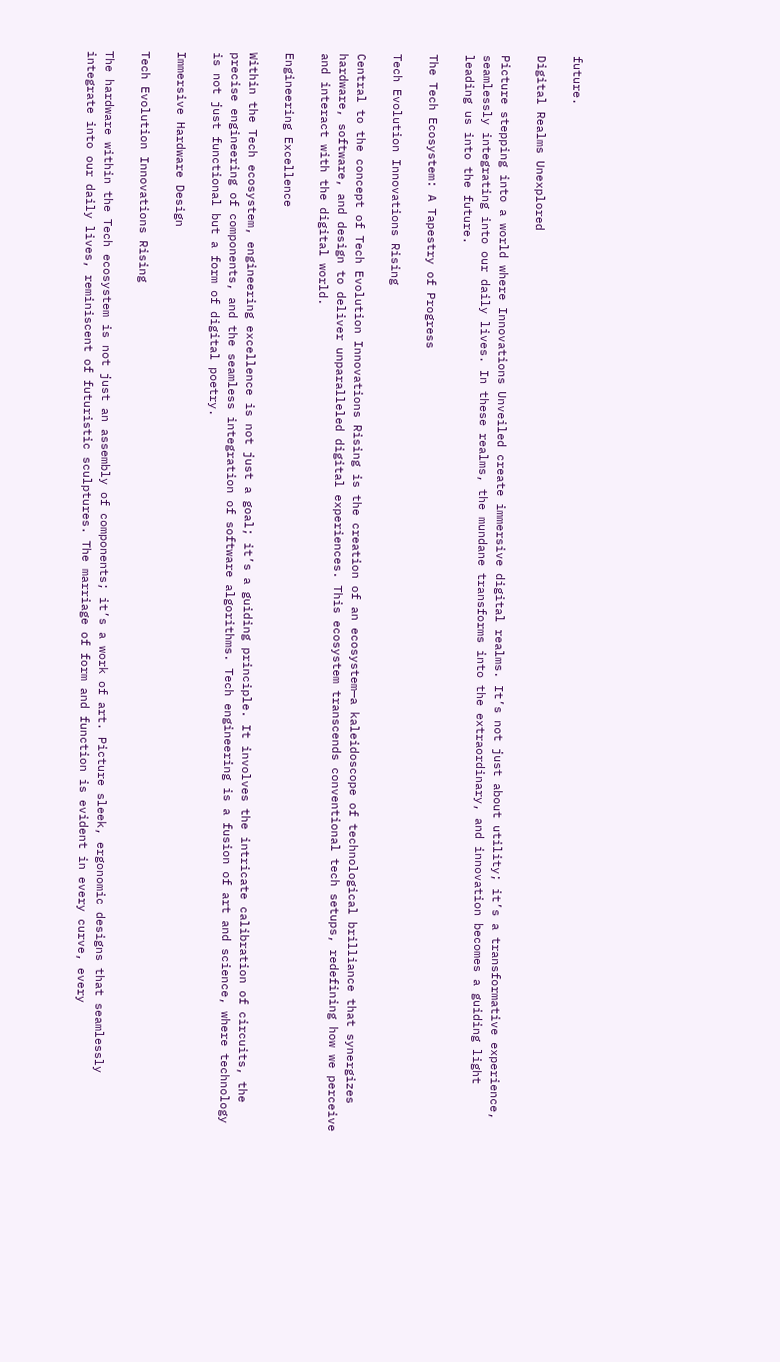future.

Digital Realms Unexplored

Picture stepping into a world where Innovations Unveiled create immersive digital realms. It’s not just about utility; it’s a transformative experience, seamlessly integrating into our daily lives. In these realms, the mundane transforms into the extraordinary, and innovation becomes a guiding light leading us into the future.

The Tech Ecosystem: A Tapestry of Progress

Tech Evolution Innovations Rising

Central to the concept of Tech Evolution Innovations Rising is the creation of an ecosystem—a kaleidoscope of technological brilliance that synergizes hardware, software, and design to deliver unparalleled digital experiences. This ecosystem transcends conventional tech setups, redefining how we perceive and interact with the digital world.

Engineering Excellence

Within the Tech ecosystem, engineering excellence is not just a goal; it’s a guiding principle. It involves the intricate calibration of circuits, the precise engineering of components, and the seamless integration of software algorithms. Tech engineering is a fusion of art and science, where technology is not just functional but a form of digital poetry.

Immersive Hardware Design

Tech Evolution Innovations Rising

The hardware within the Tech ecosystem is not just an assembly of components; it’s a work of art. Picture sleek, ergonomic designs that seamlessly integrate into our daily lives, reminiscent of futuristic sculptures. The marriage of form and function is evident in every curve, every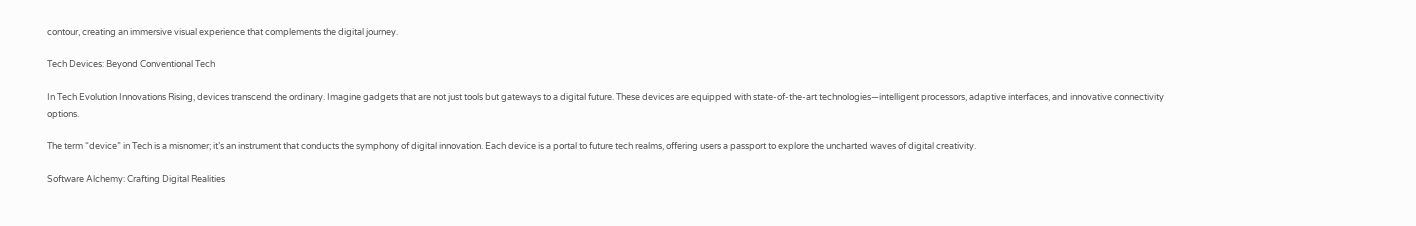contour, creating an immersive visual experience that complements the digital journey.

Tech Devices: Beyond Conventional Tech

In Tech Evolution Innovations Rising, devices transcend the ordinary. Imagine gadgets that are not just tools but gateways to a digital future. These devices are equipped with state-of-the-art technologies—intelligent processors, adaptive interfaces, and innovative connectivity options.

The term “device” in Tech is a misnomer; it’s an instrument that conducts the symphony of digital innovation. Each device is a portal to future tech realms, offering users a passport to explore the uncharted waves of digital creativity.

Software Alchemy: Crafting Digital Realities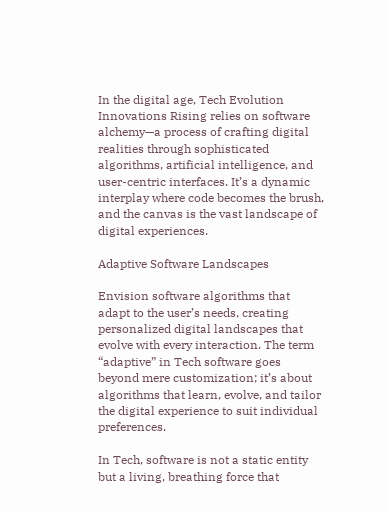In the digital age, Tech Evolution Innovations Rising relies on software alchemy—a process of crafting digital realities through sophisticated algorithms, artificial intelligence, and user-centric interfaces. It’s a dynamic interplay where code becomes the brush, and the canvas is the vast landscape of digital experiences.

Adaptive Software Landscapes

Envision software algorithms that adapt to the user’s needs, creating personalized digital landscapes that evolve with every interaction. The term “adaptive” in Tech software goes beyond mere customization; it’s about algorithms that learn, evolve, and tailor the digital experience to suit individual preferences.

In Tech, software is not a static entity but a living, breathing force that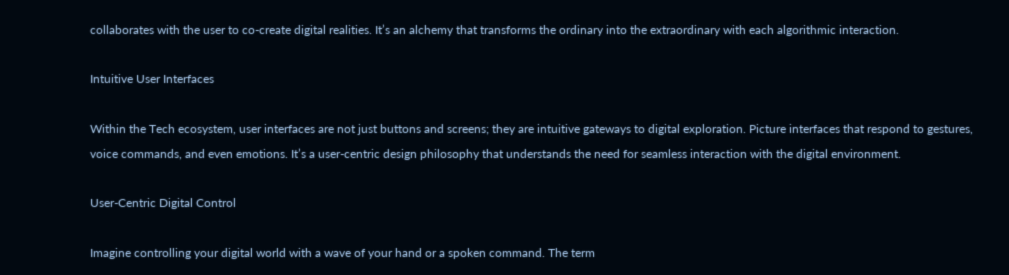collaborates with the user to co-create digital realities. It’s an alchemy that transforms the ordinary into the extraordinary with each algorithmic interaction.

Intuitive User Interfaces

Within the Tech ecosystem, user interfaces are not just buttons and screens; they are intuitive gateways to digital exploration. Picture interfaces that respond to gestures, voice commands, and even emotions. It’s a user-centric design philosophy that understands the need for seamless interaction with the digital environment.

User-Centric Digital Control

Imagine controlling your digital world with a wave of your hand or a spoken command. The term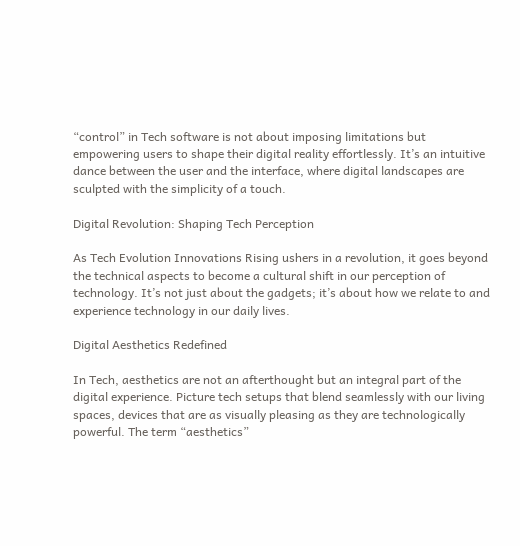“control” in Tech software is not about imposing limitations but empowering users to shape their digital reality effortlessly. It’s an intuitive dance between the user and the interface, where digital landscapes are sculpted with the simplicity of a touch.

Digital Revolution: Shaping Tech Perception

As Tech Evolution Innovations Rising ushers in a revolution, it goes beyond the technical aspects to become a cultural shift in our perception of technology. It’s not just about the gadgets; it’s about how we relate to and experience technology in our daily lives.

Digital Aesthetics Redefined

In Tech, aesthetics are not an afterthought but an integral part of the digital experience. Picture tech setups that blend seamlessly with our living spaces, devices that are as visually pleasing as they are technologically powerful. The term “aesthetics”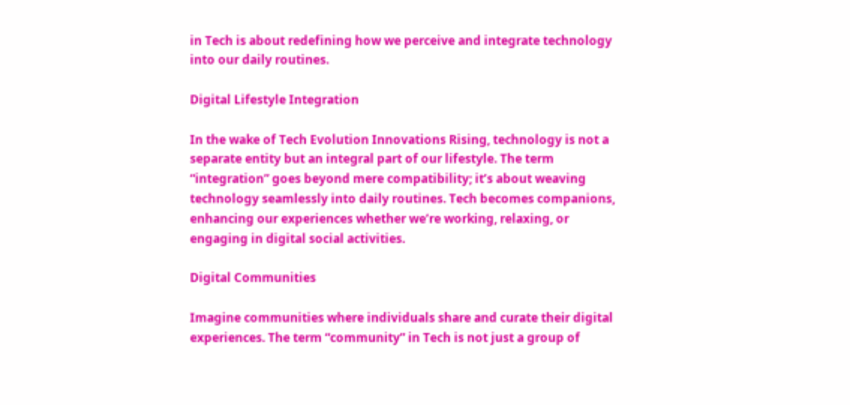in Tech is about redefining how we perceive and integrate technology into our daily routines.

Digital Lifestyle Integration

In the wake of Tech Evolution Innovations Rising, technology is not a separate entity but an integral part of our lifestyle. The term “integration” goes beyond mere compatibility; it’s about weaving technology seamlessly into daily routines. Tech becomes companions, enhancing our experiences whether we’re working, relaxing, or engaging in digital social activities.

Digital Communities

Imagine communities where individuals share and curate their digital experiences. The term “community” in Tech is not just a group of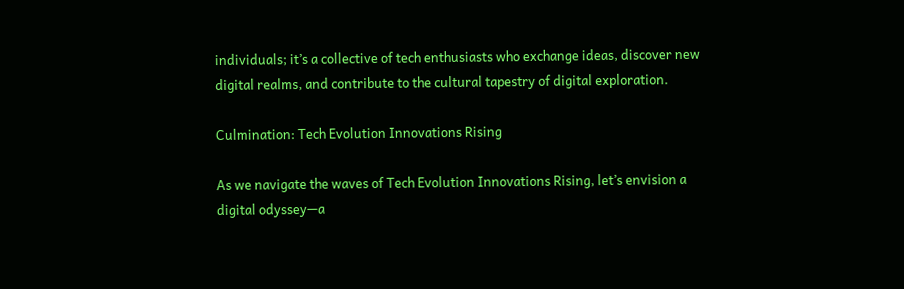individuals; it’s a collective of tech enthusiasts who exchange ideas, discover new digital realms, and contribute to the cultural tapestry of digital exploration.

Culmination: Tech Evolution Innovations Rising

As we navigate the waves of Tech Evolution Innovations Rising, let’s envision a digital odyssey—a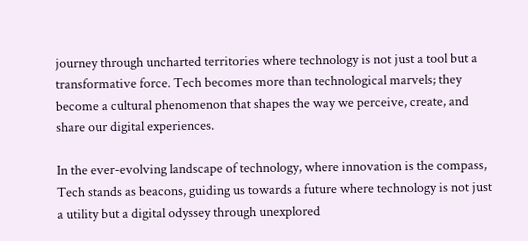journey through uncharted territories where technology is not just a tool but a transformative force. Tech becomes more than technological marvels; they become a cultural phenomenon that shapes the way we perceive, create, and share our digital experiences.

In the ever-evolving landscape of technology, where innovation is the compass, Tech stands as beacons, guiding us towards a future where technology is not just a utility but a digital odyssey through unexplored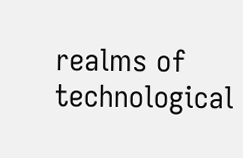realms of technological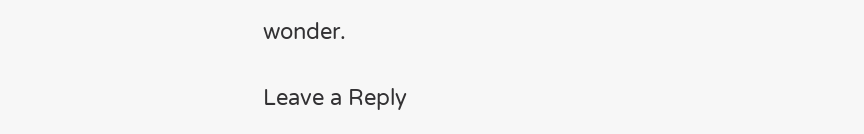wonder.

Leave a Reply